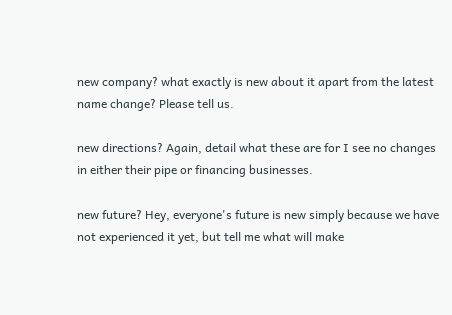new company? what exactly is new about it apart from the latest name change? Please tell us.

new directions? Again, detail what these are for I see no changes in either their pipe or financing businesses.

new future? Hey, everyone's future is new simply because we have not experienced it yet, but tell me what will make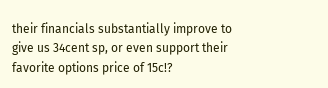their financials substantially improve to give us 34cent sp, or even support their favorite options price of 15c!?